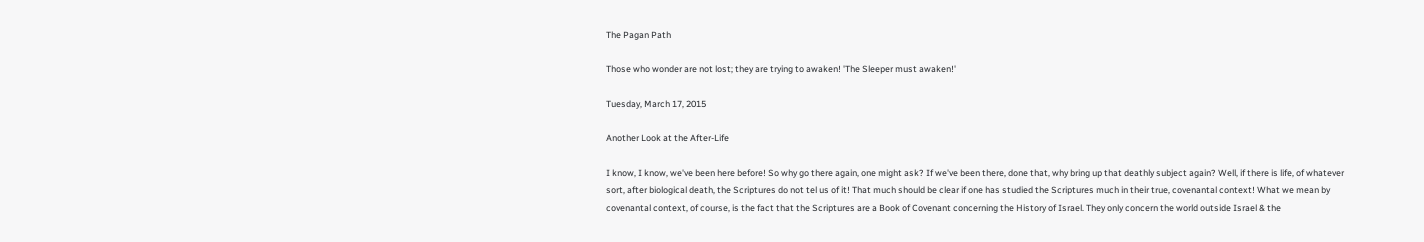The Pagan Path

Those who wonder are not lost; they are trying to awaken! 'The Sleeper must awaken!'

Tuesday, March 17, 2015

Another Look at the After-Life

I know, I know, we've been here before! So why go there again, one might ask? If we've been there, done that, why bring up that deathly subject again? Well, if there is life, of whatever sort, after biological death, the Scriptures do not tel us of it! That much should be clear if one has studied the Scriptures much in their true, covenantal context! What we mean by covenantal context, of course, is the fact that the Scriptures are a Book of Covenant concerning the History of Israel. They only concern the world outside Israel & the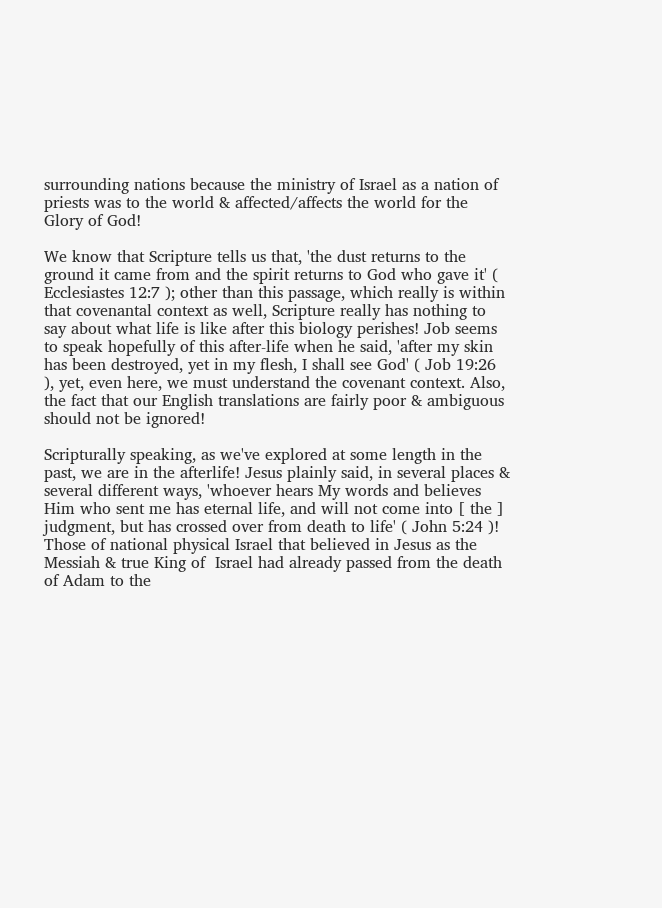surrounding nations because the ministry of Israel as a nation of priests was to the world & affected/affects the world for the Glory of God!

We know that Scripture tells us that, 'the dust returns to the ground it came from and the spirit returns to God who gave it' ( Ecclesiastes 12:7 ); other than this passage, which really is within that covenantal context as well, Scripture really has nothing to say about what life is like after this biology perishes! Job seems to speak hopefully of this after-life when he said, 'after my skin has been destroyed, yet in my flesh, I shall see God' ( Job 19:26 ), yet, even here, we must understand the covenant context. Also, the fact that our English translations are fairly poor & ambiguous should not be ignored!

Scripturally speaking, as we've explored at some length in the past, we are in the afterlife! Jesus plainly said, in several places & several different ways, 'whoever hears My words and believes Him who sent me has eternal life, and will not come into [ the ] judgment, but has crossed over from death to life' ( John 5:24 )! Those of national physical Israel that believed in Jesus as the Messiah & true King of  Israel had already passed from the death of Adam to the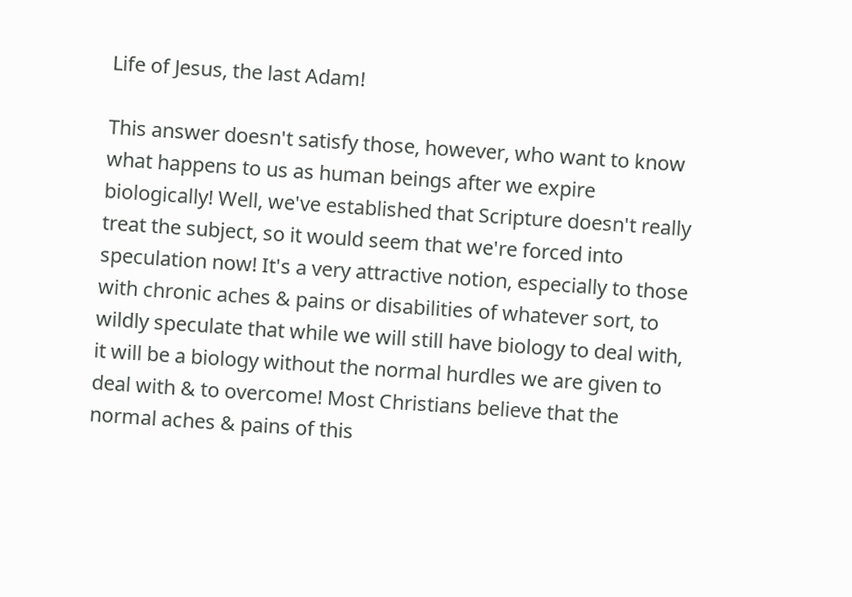Life of Jesus, the last Adam!

This answer doesn't satisfy those, however, who want to know what happens to us as human beings after we expire biologically! Well, we've established that Scripture doesn't really treat the subject, so it would seem that we're forced into speculation now! It's a very attractive notion, especially to those with chronic aches & pains or disabilities of whatever sort, to wildly speculate that while we will still have biology to deal with, it will be a biology without the normal hurdles we are given to deal with & to overcome! Most Christians believe that the normal aches & pains of this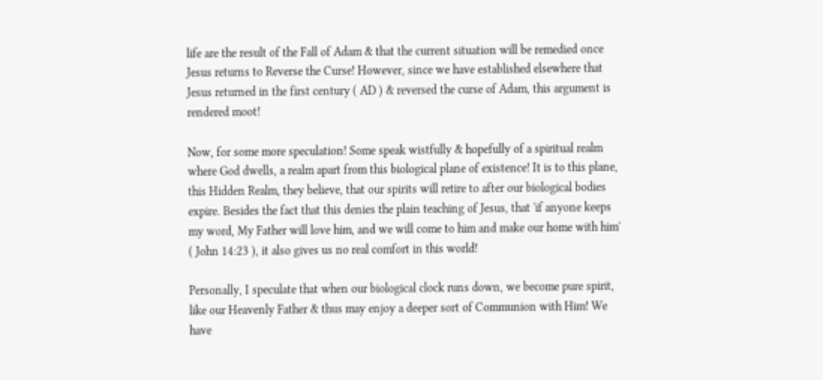life are the result of the Fall of Adam & that the current situation will be remedied once Jesus returns to Reverse the Curse! However, since we have established elsewhere that Jesus returned in the first century ( AD ) & reversed the curse of Adam, this argument is rendered moot!

Now, for some more speculation! Some speak wistfully & hopefully of a spiritual realm where God dwells, a realm apart from this biological plane of existence! It is to this plane, this Hidden Realm, they believe, that our spirits will retire to after our biological bodies expire. Besides the fact that this denies the plain teaching of Jesus, that 'if anyone keeps my word, My Father will love him, and we will come to him and make our home with him' ( John 14:23 ), it also gives us no real comfort in this world!

Personally, I speculate that when our biological clock runs down, we become pure spirit, like our Heavenly Father & thus may enjoy a deeper sort of Communion with Him! We have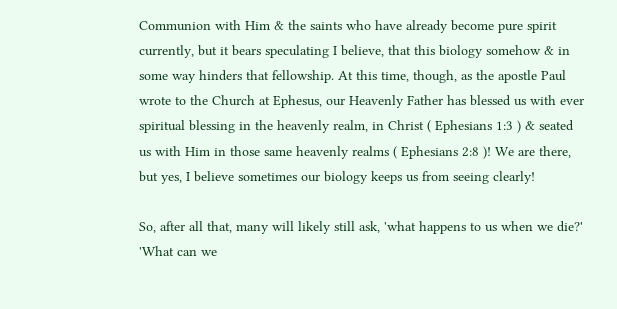Communion with Him & the saints who have already become pure spirit currently, but it bears speculating I believe, that this biology somehow & in some way hinders that fellowship. At this time, though, as the apostle Paul wrote to the Church at Ephesus, our Heavenly Father has blessed us with ever spiritual blessing in the heavenly realm, in Christ ( Ephesians 1:3 ) & seated us with Him in those same heavenly realms ( Ephesians 2:8 )! We are there, but yes, I believe sometimes our biology keeps us from seeing clearly!

So, after all that, many will likely still ask, 'what happens to us when we die?' 'What can we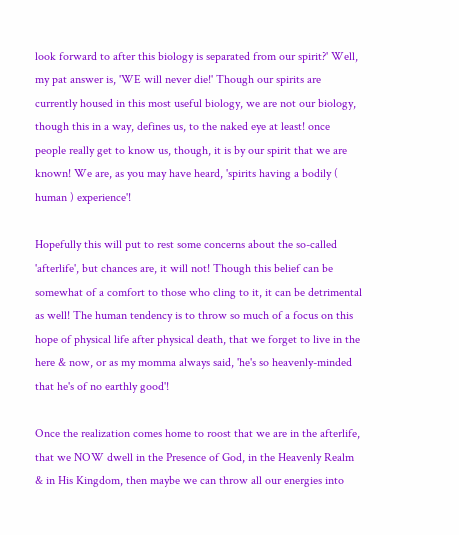look forward to after this biology is separated from our spirit?' Well, my pat answer is, 'WE will never die!' Though our spirits are currently housed in this most useful biology, we are not our biology, though this in a way, defines us, to the naked eye at least! once people really get to know us, though, it is by our spirit that we are known! We are, as you may have heard, 'spirits having a bodily ( human ) experience'!

Hopefully this will put to rest some concerns about the so-called 'afterlife', but chances are, it will not! Though this belief can be somewhat of a comfort to those who cling to it, it can be detrimental as well! The human tendency is to throw so much of a focus on this hope of physical life after physical death, that we forget to live in the here & now, or as my momma always said, 'he's so heavenly-minded that he's of no earthly good'!

Once the realization comes home to roost that we are in the afterlife, that we NOW dwell in the Presence of God, in the Heavenly Realm & in His Kingdom, then maybe we can throw all our energies into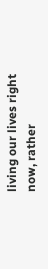living our lives right now, rather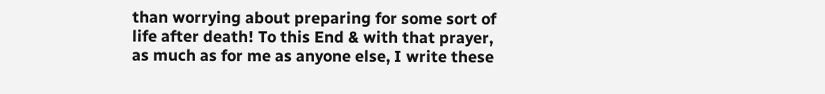than worrying about preparing for some sort of life after death! To this End & with that prayer, as much as for me as anyone else, I write these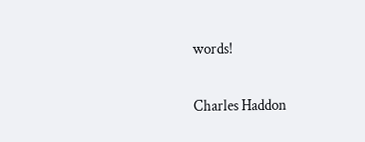words!

Charles Haddon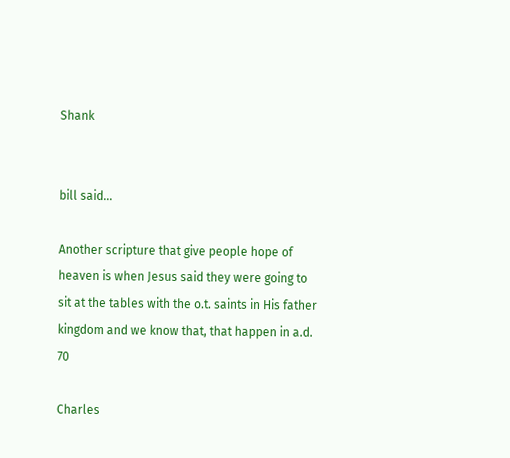Shank


bill said...

Another scripture that give people hope of heaven is when Jesus said they were going to sit at the tables with the o.t. saints in His father kingdom and we know that, that happen in a.d. 70

Charles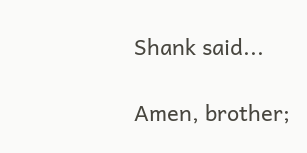Shank said...

Amen, brother;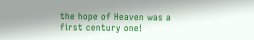the hope of Heaven was a first century one!